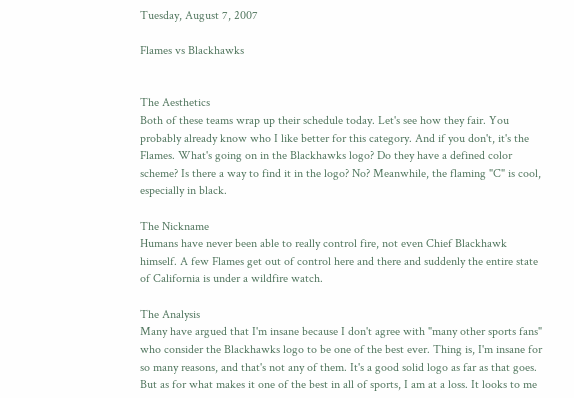Tuesday, August 7, 2007

Flames vs Blackhawks


The Aesthetics
Both of these teams wrap up their schedule today. Let's see how they fair. You probably already know who I like better for this category. And if you don't, it's the Flames. What's going on in the Blackhawks logo? Do they have a defined color scheme? Is there a way to find it in the logo? No? Meanwhile, the flaming "C" is cool, especially in black.

The Nickname
Humans have never been able to really control fire, not even Chief Blackhawk himself. A few Flames get out of control here and there and suddenly the entire state of California is under a wildfire watch.

The Analysis
Many have argued that I'm insane because I don't agree with "many other sports fans" who consider the Blackhawks logo to be one of the best ever. Thing is, I'm insane for so many reasons, and that's not any of them. It's a good solid logo as far as that goes. But as for what makes it one of the best in all of sports, I am at a loss. It looks to me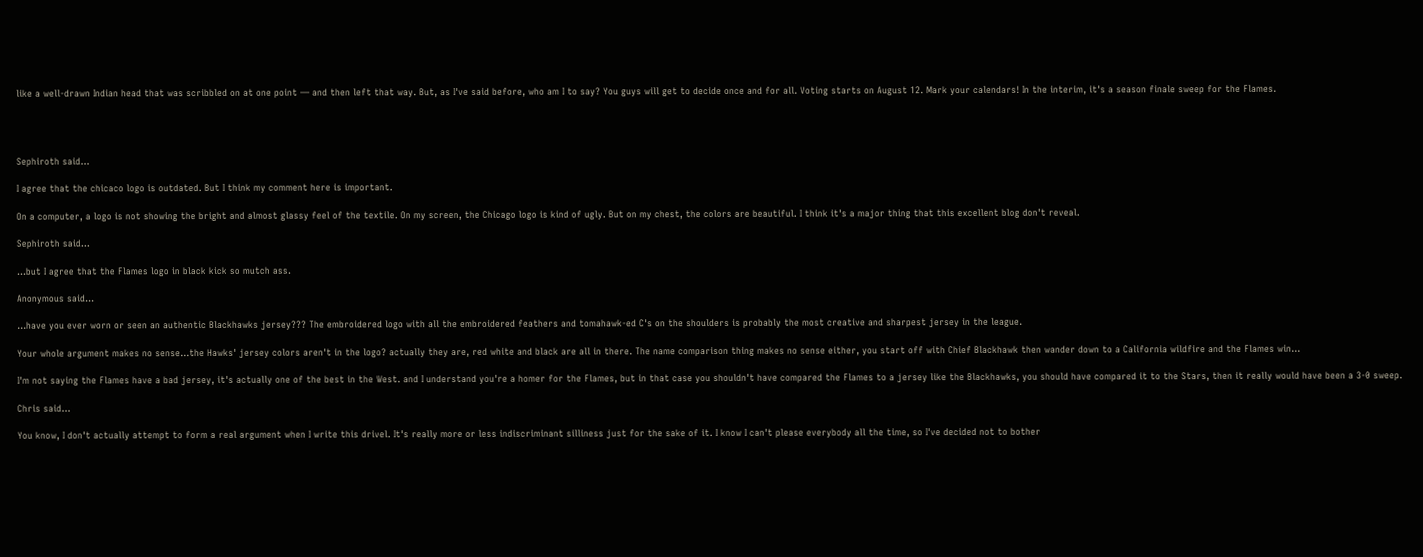like a well-drawn Indian head that was scribbled on at one point — and then left that way. But, as I've said before, who am I to say? You guys will get to decide once and for all. Voting starts on August 12. Mark your calendars! In the interim, it's a season finale sweep for the Flames.




Sephiroth said...

I agree that the chicaco logo is outdated. But I think my comment here is important.

On a computer, a logo is not showing the bright and almost glassy feel of the textile. On my screen, the Chicago logo is kind of ugly. But on my chest, the colors are beautiful. I think it's a major thing that this excellent blog don't reveal.

Sephiroth said...

...but I agree that the Flames logo in black kick so mutch ass.

Anonymous said...

...have you ever worn or seen an authentic Blackhawks jersey??? The embroidered logo with all the embroidered feathers and tomahawk-ed C's on the shoulders is probably the most creative and sharpest jersey in the league.

Your whole argument makes no sense...the Hawks' jersey colors aren't in the logo? actually they are, red white and black are all in there. The name comparison thing makes no sense either, you start off with Chief Blackhawk then wander down to a California wildfire and the Flames win...

I'm not saying the Flames have a bad jersey, it's actually one of the best in the West. and I understand you're a homer for the Flames, but in that case you shouldn't have compared the Flames to a jersey like the Blackhawks, you should have compared it to the Stars, then it really would have been a 3-0 sweep.

Chris said...

You know, I don't actually attempt to form a real argument when I write this drivel. It's really more or less indiscriminant silliness just for the sake of it. I know I can't please everybody all the time, so I've decided not to bother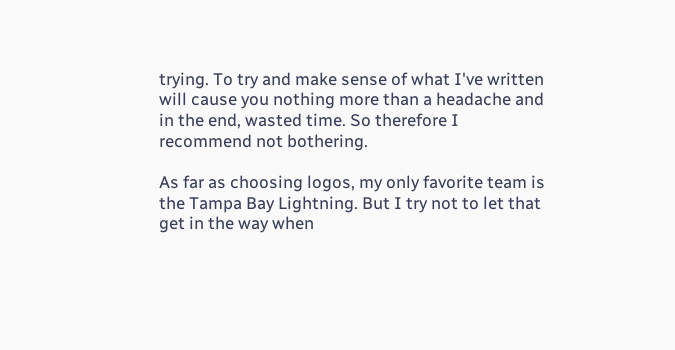trying. To try and make sense of what I've written will cause you nothing more than a headache and in the end, wasted time. So therefore I recommend not bothering.

As far as choosing logos, my only favorite team is the Tampa Bay Lightning. But I try not to let that get in the way when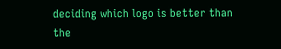deciding which logo is better than the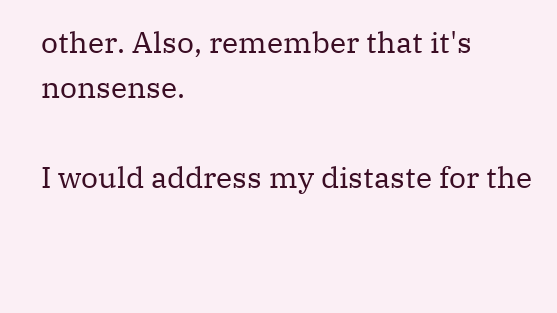other. Also, remember that it's nonsense.

I would address my distaste for the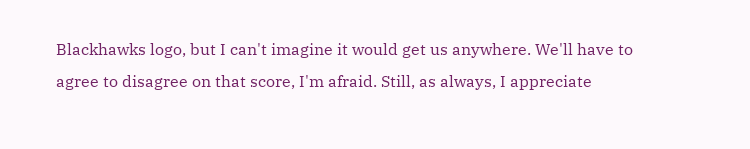Blackhawks logo, but I can't imagine it would get us anywhere. We'll have to agree to disagree on that score, I'm afraid. Still, as always, I appreciate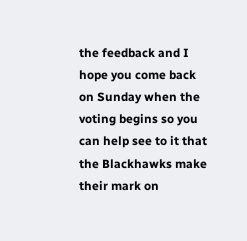the feedback and I hope you come back on Sunday when the voting begins so you can help see to it that the Blackhawks make their mark on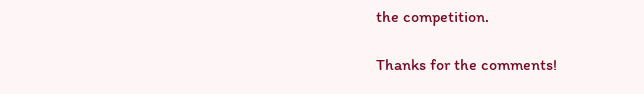the competition.

Thanks for the comments!